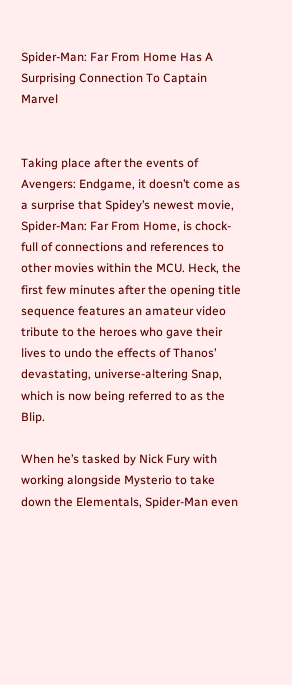Spider-Man: Far From Home Has A Surprising Connection To Captain Marvel


Taking place after the events of Avengers: Endgame, it doesn’t come as a surprise that Spidey’s newest movie, Spider-Man: Far From Home, is chock-full of connections and references to other movies within the MCU. Heck, the first few minutes after the opening title sequence features an amateur video tribute to the heroes who gave their lives to undo the effects of Thanos’ devastating, universe-altering Snap, which is now being referred to as the Blip.

When he’s tasked by Nick Fury with working alongside Mysterio to take down the Elementals, Spider-Man even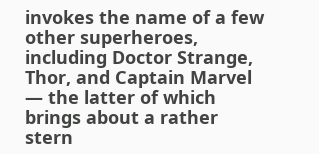invokes the name of a few other superheroes, including Doctor Strange, Thor, and Captain Marvel — the latter of which brings about a rather stern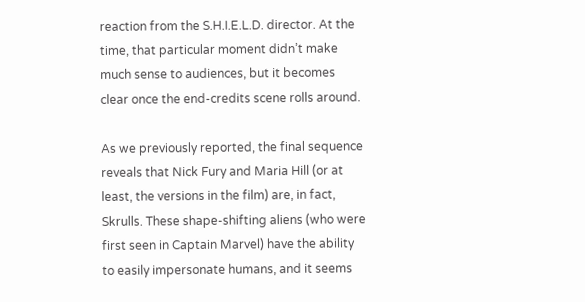reaction from the S.H.I.E.L.D. director. At the time, that particular moment didn’t make much sense to audiences, but it becomes clear once the end-credits scene rolls around.

As we previously reported, the final sequence reveals that Nick Fury and Maria Hill (or at least, the versions in the film) are, in fact, Skrulls. These shape-shifting aliens (who were first seen in Captain Marvel) have the ability to easily impersonate humans, and it seems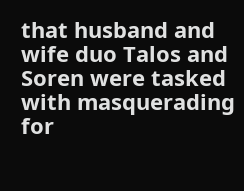that husband and wife duo Talos and Soren were tasked with masquerading for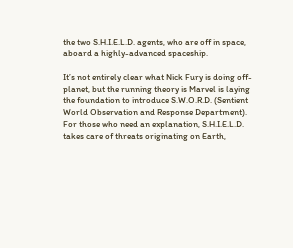the two S.H.I.E.L.D. agents, who are off in space, aboard a highly-advanced spaceship.

It’s not entirely clear what Nick Fury is doing off-planet, but the running theory is Marvel is laying the foundation to introduce S.W.O.R.D. (Sentient World Observation and Response Department). For those who need an explanation, S.H.I.E.L.D. takes care of threats originating on Earth,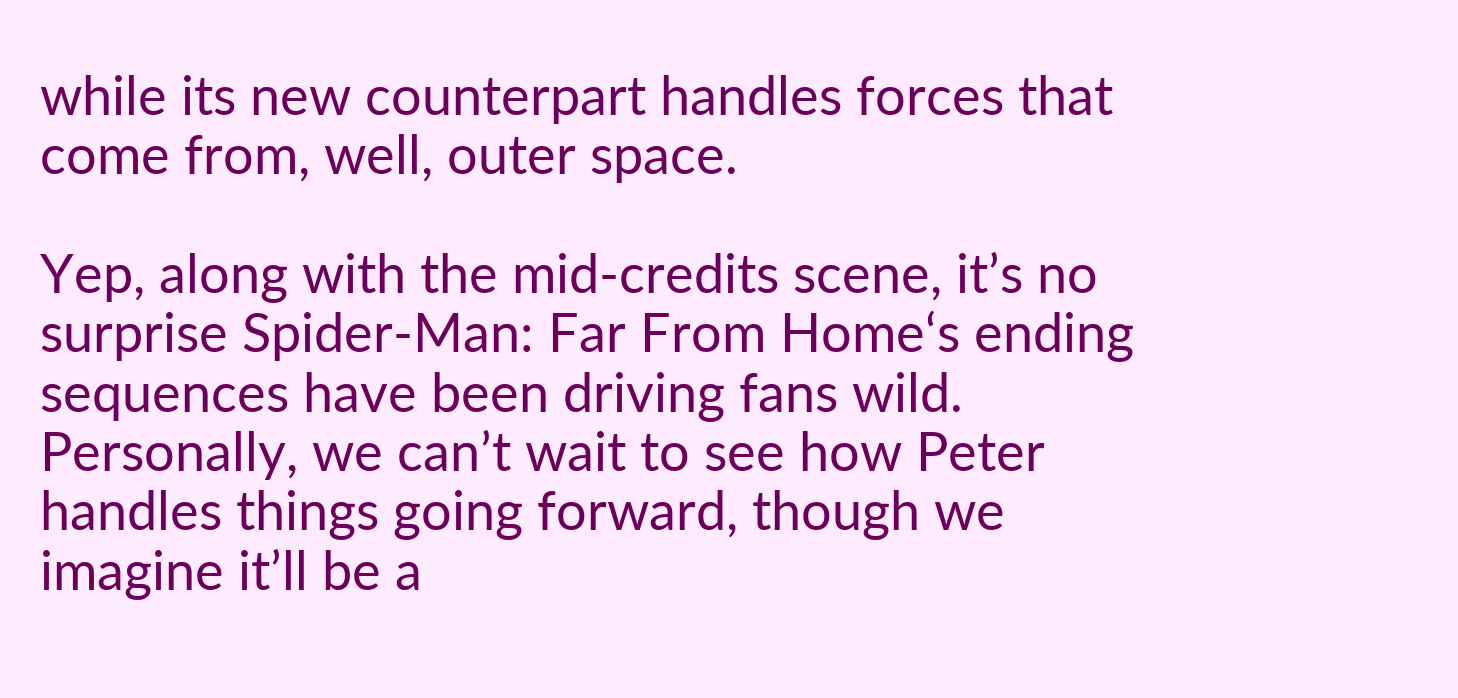while its new counterpart handles forces that come from, well, outer space.

Yep, along with the mid-credits scene, it’s no surprise Spider-Man: Far From Home‘s ending sequences have been driving fans wild. Personally, we can’t wait to see how Peter handles things going forward, though we imagine it’ll be a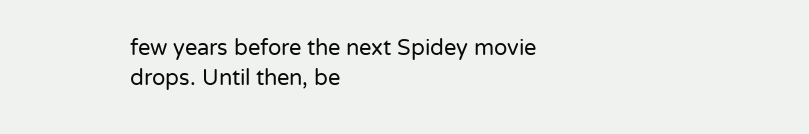few years before the next Spidey movie drops. Until then, be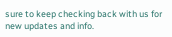sure to keep checking back with us for new updates and info.